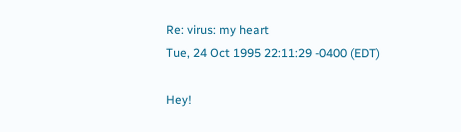Re: virus: my heart
Tue, 24 Oct 1995 22:11:29 -0400 (EDT)

Hey!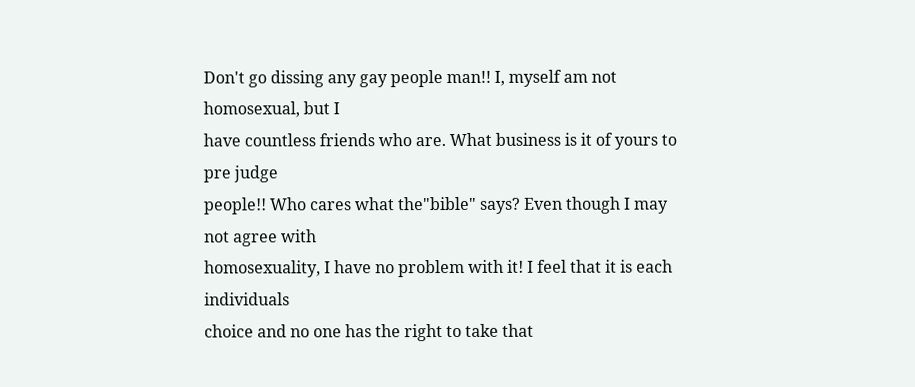Don't go dissing any gay people man!! I, myself am not homosexual, but I
have countless friends who are. What business is it of yours to pre judge
people!! Who cares what the"bible" says? Even though I may not agree with
homosexuality, I have no problem with it! I feel that it is each individuals
choice and no one has the right to take that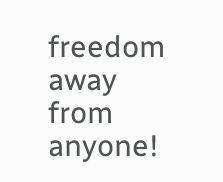freedom away from anyone!